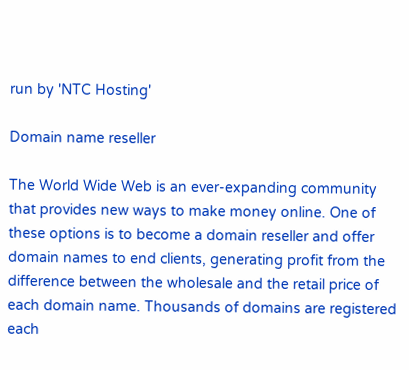run by 'NTC Hosting'

Domain name reseller

The World Wide Web is an ever-expanding community that provides new ways to make money online. One of these options is to become a domain reseller and offer domain names to end clients, generating profit from the difference between the wholesale and the retail price of each domain name. Thousands of domains are registered each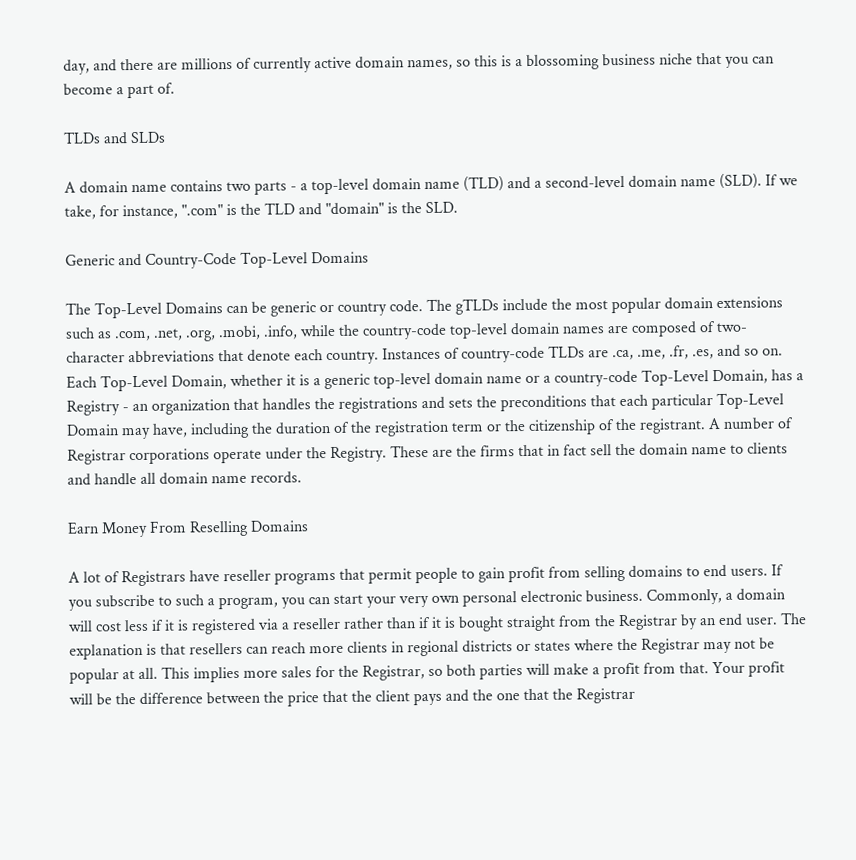day, and there are millions of currently active domain names, so this is a blossoming business niche that you can become a part of.

TLDs and SLDs

A domain name contains two parts - a top-level domain name (TLD) and a second-level domain name (SLD). If we take, for instance, ".com" is the TLD and "domain" is the SLD.

Generic and Country-Code Top-Level Domains

The Top-Level Domains can be generic or country code. The gTLDs include the most popular domain extensions such as .com, .net, .org, .mobi, .info, while the country-code top-level domain names are composed of two-character abbreviations that denote each country. Instances of country-code TLDs are .ca, .me, .fr, .es, and so on. Each Top-Level Domain, whether it is a generic top-level domain name or a country-code Top-Level Domain, has a Registry - an organization that handles the registrations and sets the preconditions that each particular Top-Level Domain may have, including the duration of the registration term or the citizenship of the registrant. A number of Registrar corporations operate under the Registry. These are the firms that in fact sell the domain name to clients and handle all domain name records.

Earn Money From Reselling Domains

A lot of Registrars have reseller programs that permit people to gain profit from selling domains to end users. If you subscribe to such a program, you can start your very own personal electronic business. Commonly, a domain will cost less if it is registered via a reseller rather than if it is bought straight from the Registrar by an end user. The explanation is that resellers can reach more clients in regional districts or states where the Registrar may not be popular at all. This implies more sales for the Registrar, so both parties will make a profit from that. Your profit will be the difference between the price that the client pays and the one that the Registrar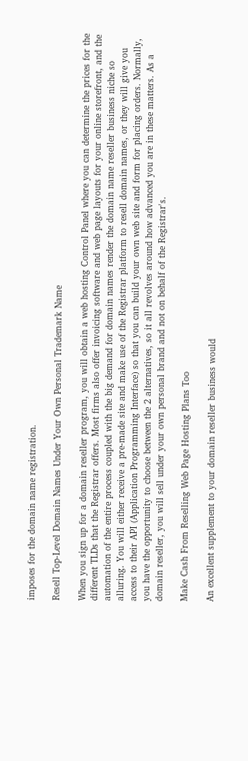imposes for the domain name registration.

Resell Top-Level Domain Names Under Your Own Personal Trademark Name

When you sign up for a domain reseller program, you will obtain a web hosting Control Panel where you can determine the prices for the different TLDs that the Registrar offers. Most firms also offer invoicing software and web page layouts for your online storefront, and the automation of the entire process coupled with the big demand for domain names render the domain name reseller business niche so alluring. You will either receive a pre-made site and make use of the Registrar platform to resell domain names, or they will give you access to their API (Application Programming Interface) so that you can build your own web site and form for placing orders. Normally, you have the opportunity to choose between the 2 alternatives, so it all revolves around how advanced you are in these matters. As a domain reseller, you will sell under your own personal brand and not on behalf of the Registrar's.

Make Cash From Reselling Web Page Hosting Plans Too

An excellent supplement to your domain reseller business would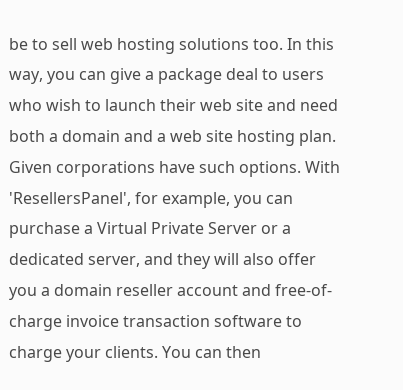be to sell web hosting solutions too. In this way, you can give a package deal to users who wish to launch their web site and need both a domain and a web site hosting plan. Given corporations have such options. With 'ResellersPanel', for example, you can purchase a Virtual Private Server or a dedicated server, and they will also offer you a domain reseller account and free-of-charge invoice transaction software to charge your clients. You can then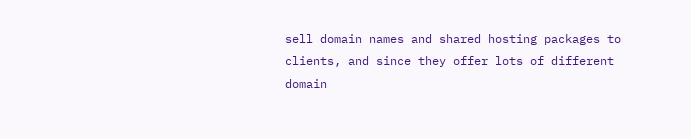sell domain names and shared hosting packages to clients, and since they offer lots of different domain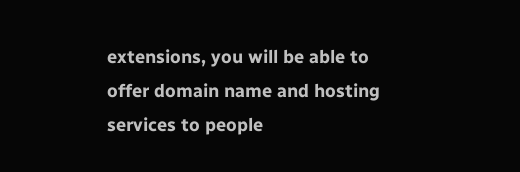extensions, you will be able to offer domain name and hosting services to people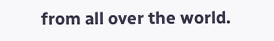from all over the world.